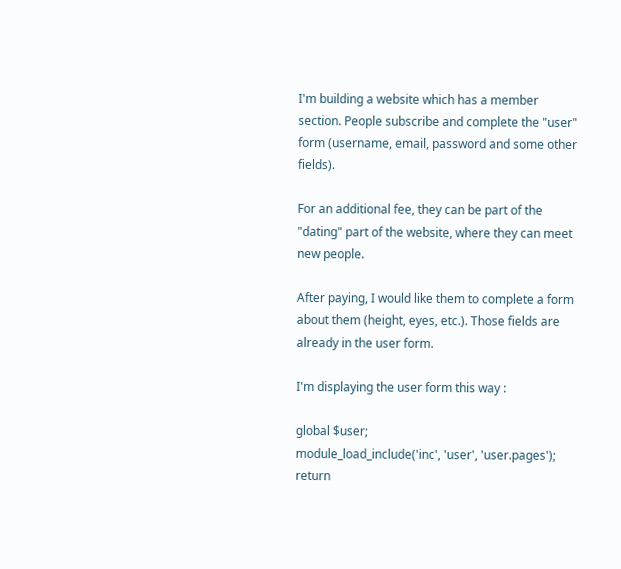I'm building a website which has a member section. People subscribe and complete the "user" form (username, email, password and some other fields).

For an additional fee, they can be part of the "dating" part of the website, where they can meet new people.

After paying, I would like them to complete a form about them (height, eyes, etc.). Those fields are already in the user form.

I'm displaying the user form this way :

global $user;
module_load_include('inc', 'user', 'user.pages');
return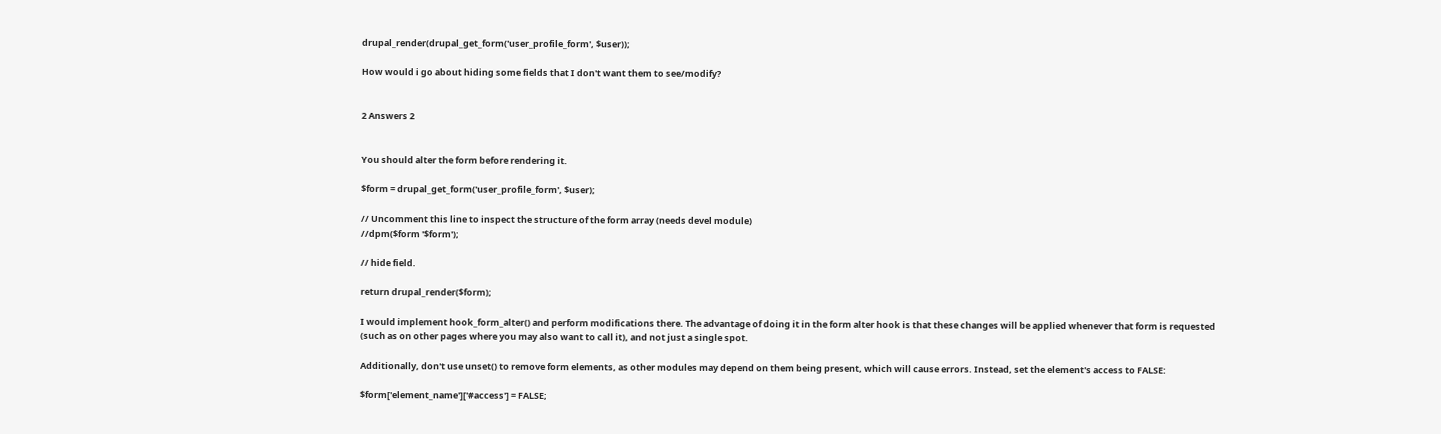drupal_render(drupal_get_form('user_profile_form', $user));

How would i go about hiding some fields that I don't want them to see/modify?


2 Answers 2


You should alter the form before rendering it.

$form = drupal_get_form('user_profile_form', $user);

// Uncomment this line to inspect the structure of the form array (needs devel module)
//dpm($form '$form');

// hide field.

return drupal_render($form);

I would implement hook_form_alter() and perform modifications there. The advantage of doing it in the form alter hook is that these changes will be applied whenever that form is requested (such as on other pages where you may also want to call it), and not just a single spot.

Additionally, don't use unset() to remove form elements, as other modules may depend on them being present, which will cause errors. Instead, set the element's access to FALSE:

$form['element_name']['#access'] = FALSE;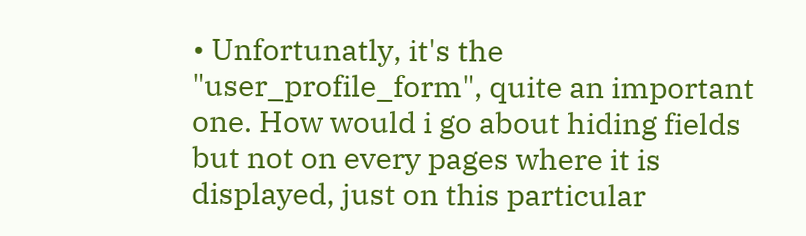• Unfortunatly, it's the "user_profile_form", quite an important one. How would i go about hiding fields but not on every pages where it is displayed, just on this particular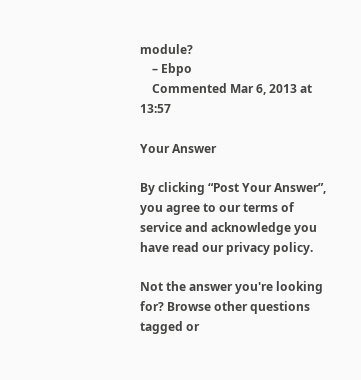module?
    – Ebpo
    Commented Mar 6, 2013 at 13:57

Your Answer

By clicking “Post Your Answer”, you agree to our terms of service and acknowledge you have read our privacy policy.

Not the answer you're looking for? Browse other questions tagged or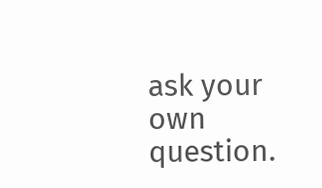ask your own question.